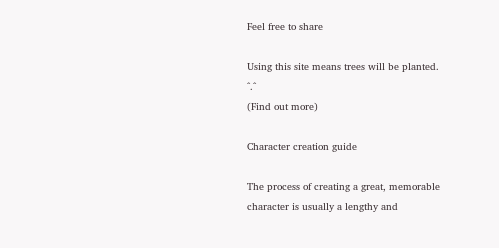Feel free to share

Using this site means trees will be planted. ^.^
(Find out more)

Character creation guide

The process of creating a great, memorable character is usually a lengthy and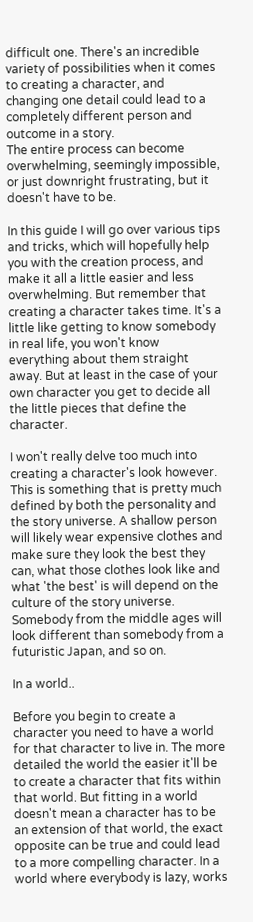difficult one. There's an incredible variety of possibilities when it comes to creating a character, and changing one detail could lead to a completely different person and outcome in a story.
The entire process can become overwhelming, seemingly impossible, or just downright frustrating, but it doesn't have to be.

In this guide I will go over various tips and tricks, which will hopefully help you with the creation process, and make it all a little easier and less overwhelming. But remember that creating a character takes time. It's a little like getting to know somebody in real life, you won't know everything about them straight away. But at least in the case of your own character you get to decide all the little pieces that define the character.

I won't really delve too much into creating a character's look however. This is something that is pretty much defined by both the personality and the story universe. A shallow person will likely wear expensive clothes and make sure they look the best they can, what those clothes look like and what 'the best' is will depend on the culture of the story universe. Somebody from the middle ages will look different than somebody from a futuristic Japan, and so on.

In a world..

Before you begin to create a character you need to have a world for that character to live in. The more detailed the world the easier it'll be to create a character that fits within that world. But fitting in a world doesn't mean a character has to be an extension of that world, the exact opposite can be true and could lead to a more compelling character. In a world where everybody is lazy, works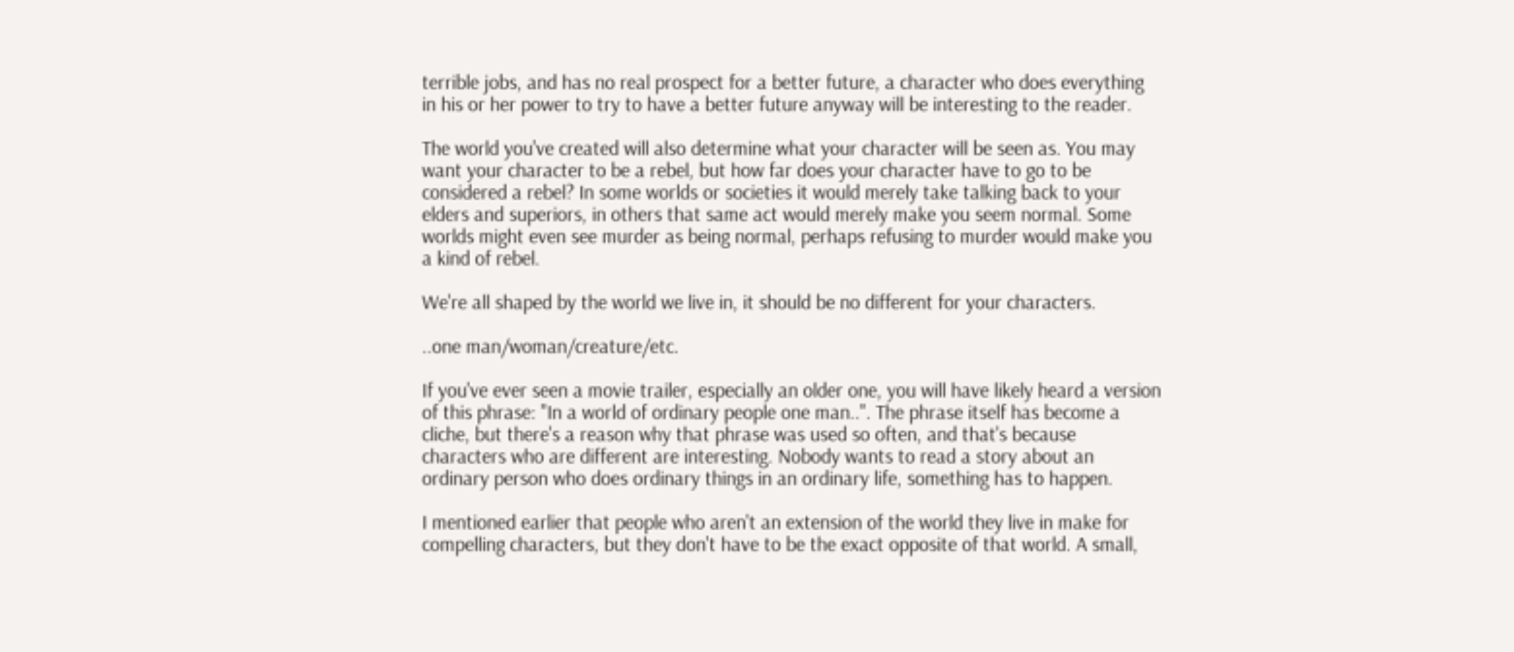terrible jobs, and has no real prospect for a better future, a character who does everything in his or her power to try to have a better future anyway will be interesting to the reader.

The world you've created will also determine what your character will be seen as. You may want your character to be a rebel, but how far does your character have to go to be considered a rebel? In some worlds or societies it would merely take talking back to your elders and superiors, in others that same act would merely make you seem normal. Some worlds might even see murder as being normal, perhaps refusing to murder would make you a kind of rebel.

We're all shaped by the world we live in, it should be no different for your characters.

..one man/woman/creature/etc.

If you've ever seen a movie trailer, especially an older one, you will have likely heard a version of this phrase: "In a world of ordinary people one man..". The phrase itself has become a cliche, but there's a reason why that phrase was used so often, and that's because characters who are different are interesting. Nobody wants to read a story about an ordinary person who does ordinary things in an ordinary life, something has to happen.

I mentioned earlier that people who aren't an extension of the world they live in make for compelling characters, but they don't have to be the exact opposite of that world. A small,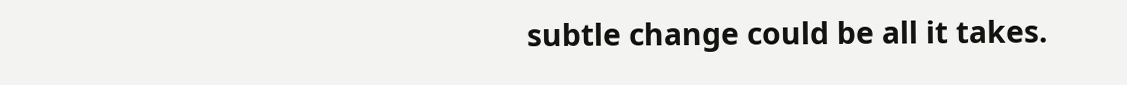subtle change could be all it takes.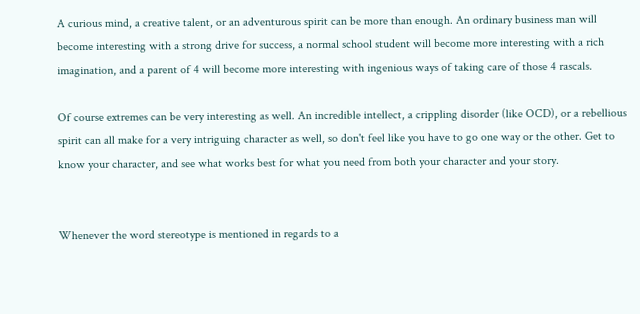A curious mind, a creative talent, or an adventurous spirit can be more than enough. An ordinary business man will become interesting with a strong drive for success, a normal school student will become more interesting with a rich imagination, and a parent of 4 will become more interesting with ingenious ways of taking care of those 4 rascals.

Of course extremes can be very interesting as well. An incredible intellect, a crippling disorder (like OCD), or a rebellious spirit can all make for a very intriguing character as well, so don't feel like you have to go one way or the other. Get to know your character, and see what works best for what you need from both your character and your story.


Whenever the word stereotype is mentioned in regards to a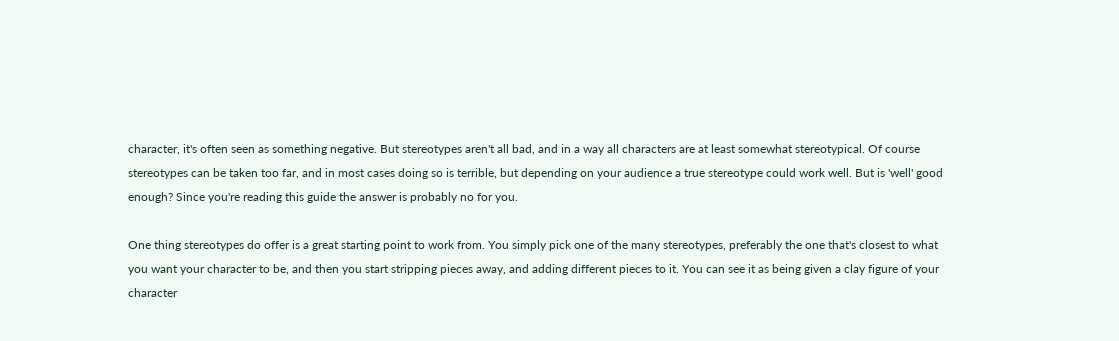character, it's often seen as something negative. But stereotypes aren't all bad, and in a way all characters are at least somewhat stereotypical. Of course stereotypes can be taken too far, and in most cases doing so is terrible, but depending on your audience a true stereotype could work well. But is 'well' good enough? Since you're reading this guide the answer is probably no for you.

One thing stereotypes do offer is a great starting point to work from. You simply pick one of the many stereotypes, preferably the one that's closest to what you want your character to be, and then you start stripping pieces away, and adding different pieces to it. You can see it as being given a clay figure of your character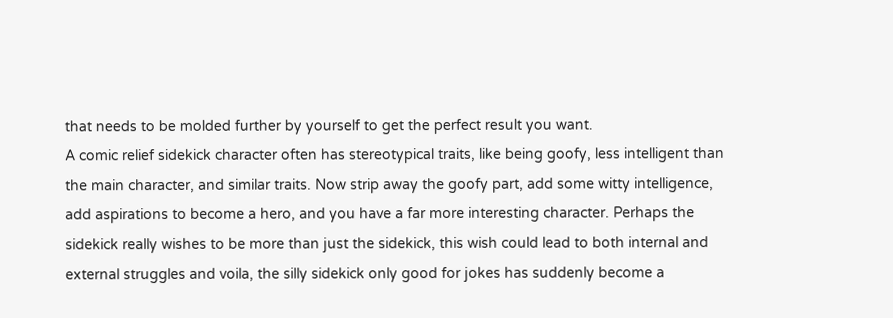that needs to be molded further by yourself to get the perfect result you want.
A comic relief sidekick character often has stereotypical traits, like being goofy, less intelligent than the main character, and similar traits. Now strip away the goofy part, add some witty intelligence, add aspirations to become a hero, and you have a far more interesting character. Perhaps the sidekick really wishes to be more than just the sidekick, this wish could lead to both internal and external struggles and voila, the silly sidekick only good for jokes has suddenly become a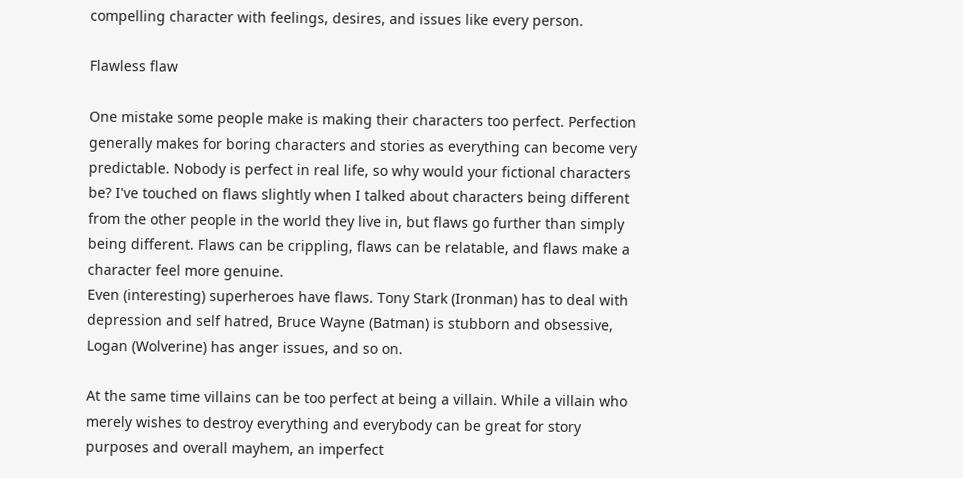compelling character with feelings, desires, and issues like every person.

Flawless flaw

One mistake some people make is making their characters too perfect. Perfection generally makes for boring characters and stories as everything can become very predictable. Nobody is perfect in real life, so why would your fictional characters be? I've touched on flaws slightly when I talked about characters being different from the other people in the world they live in, but flaws go further than simply being different. Flaws can be crippling, flaws can be relatable, and flaws make a character feel more genuine.
Even (interesting) superheroes have flaws. Tony Stark (Ironman) has to deal with depression and self hatred, Bruce Wayne (Batman) is stubborn and obsessive, Logan (Wolverine) has anger issues, and so on.

At the same time villains can be too perfect at being a villain. While a villain who merely wishes to destroy everything and everybody can be great for story purposes and overall mayhem, an imperfect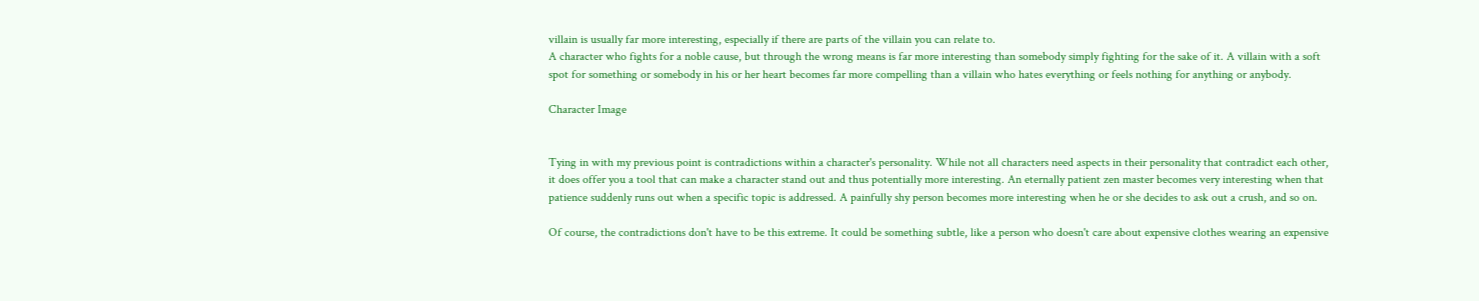villain is usually far more interesting, especially if there are parts of the villain you can relate to.
A character who fights for a noble cause, but through the wrong means is far more interesting than somebody simply fighting for the sake of it. A villain with a soft spot for something or somebody in his or her heart becomes far more compelling than a villain who hates everything or feels nothing for anything or anybody.

Character Image


Tying in with my previous point is contradictions within a character's personality. While not all characters need aspects in their personality that contradict each other, it does offer you a tool that can make a character stand out and thus potentially more interesting. An eternally patient zen master becomes very interesting when that patience suddenly runs out when a specific topic is addressed. A painfully shy person becomes more interesting when he or she decides to ask out a crush, and so on.

Of course, the contradictions don't have to be this extreme. It could be something subtle, like a person who doesn't care about expensive clothes wearing an expensive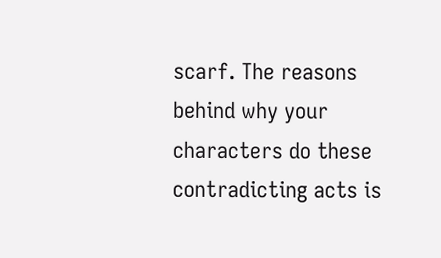scarf. The reasons behind why your characters do these contradicting acts is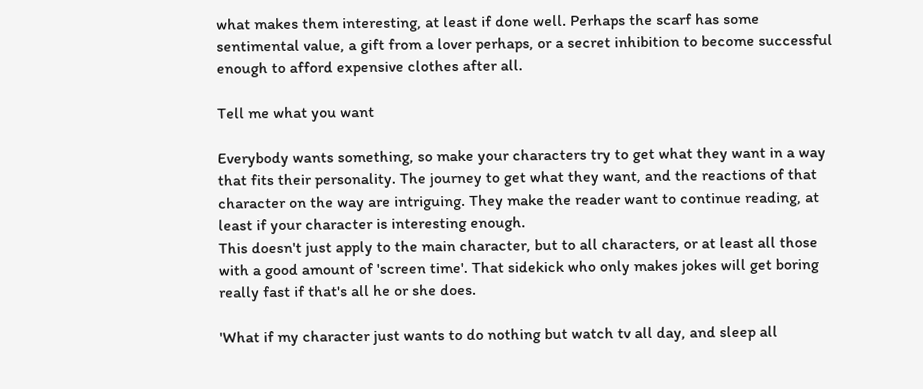what makes them interesting, at least if done well. Perhaps the scarf has some sentimental value, a gift from a lover perhaps, or a secret inhibition to become successful enough to afford expensive clothes after all.

Tell me what you want

Everybody wants something, so make your characters try to get what they want in a way that fits their personality. The journey to get what they want, and the reactions of that character on the way are intriguing. They make the reader want to continue reading, at least if your character is interesting enough.
This doesn't just apply to the main character, but to all characters, or at least all those with a good amount of 'screen time'. That sidekick who only makes jokes will get boring really fast if that's all he or she does.

'What if my character just wants to do nothing but watch tv all day, and sleep all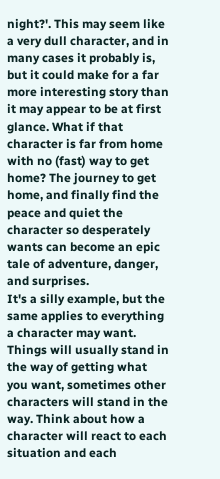night?'. This may seem like a very dull character, and in many cases it probably is, but it could make for a far more interesting story than it may appear to be at first glance. What if that character is far from home with no (fast) way to get home? The journey to get home, and finally find the peace and quiet the character so desperately wants can become an epic tale of adventure, danger, and surprises.
It's a silly example, but the same applies to everything a character may want. Things will usually stand in the way of getting what you want, sometimes other characters will stand in the way. Think about how a character will react to each situation and each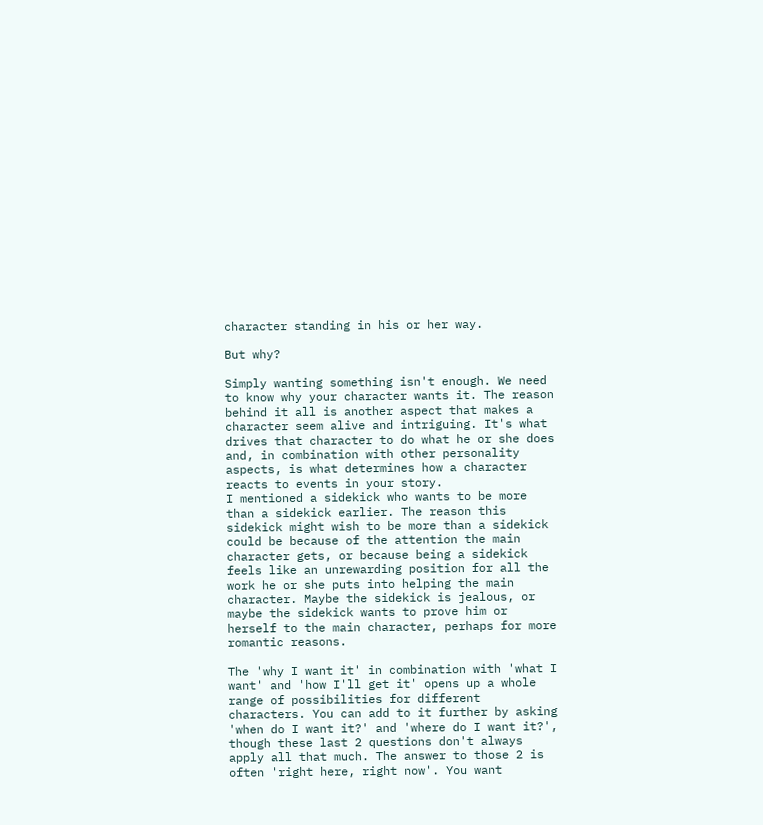character standing in his or her way.

But why?

Simply wanting something isn't enough. We need to know why your character wants it. The reason behind it all is another aspect that makes a character seem alive and intriguing. It's what drives that character to do what he or she does and, in combination with other personality aspects, is what determines how a character reacts to events in your story.
I mentioned a sidekick who wants to be more than a sidekick earlier. The reason this sidekick might wish to be more than a sidekick could be because of the attention the main character gets, or because being a sidekick feels like an unrewarding position for all the work he or she puts into helping the main character. Maybe the sidekick is jealous, or maybe the sidekick wants to prove him or herself to the main character, perhaps for more romantic reasons.

The 'why I want it' in combination with 'what I want' and 'how I'll get it' opens up a whole range of possibilities for different characters. You can add to it further by asking 'when do I want it?' and 'where do I want it?', though these last 2 questions don't always apply all that much. The answer to those 2 is often 'right here, right now'. You want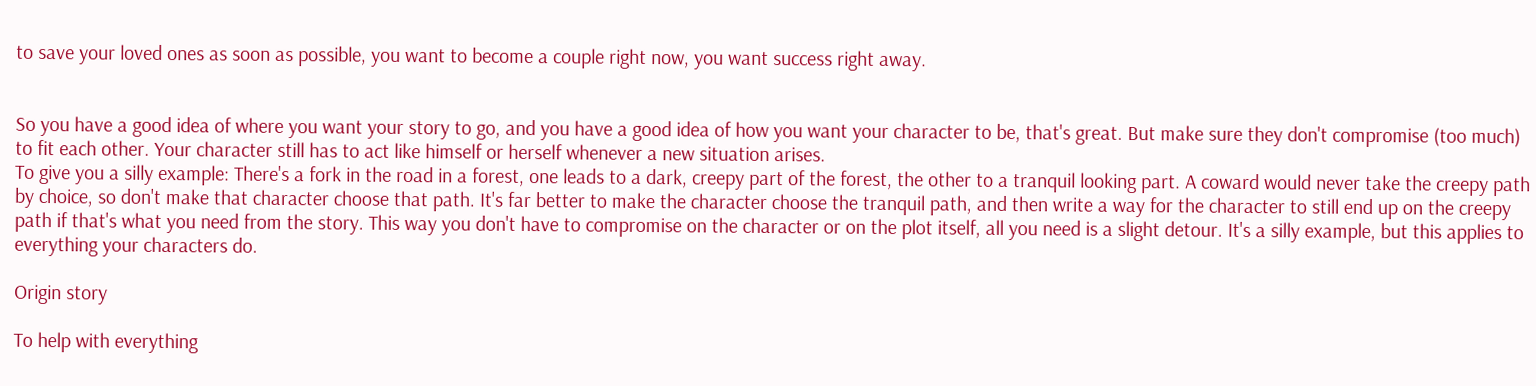to save your loved ones as soon as possible, you want to become a couple right now, you want success right away.


So you have a good idea of where you want your story to go, and you have a good idea of how you want your character to be, that's great. But make sure they don't compromise (too much) to fit each other. Your character still has to act like himself or herself whenever a new situation arises.
To give you a silly example: There's a fork in the road in a forest, one leads to a dark, creepy part of the forest, the other to a tranquil looking part. A coward would never take the creepy path by choice, so don't make that character choose that path. It's far better to make the character choose the tranquil path, and then write a way for the character to still end up on the creepy path if that's what you need from the story. This way you don't have to compromise on the character or on the plot itself, all you need is a slight detour. It's a silly example, but this applies to everything your characters do.

Origin story

To help with everything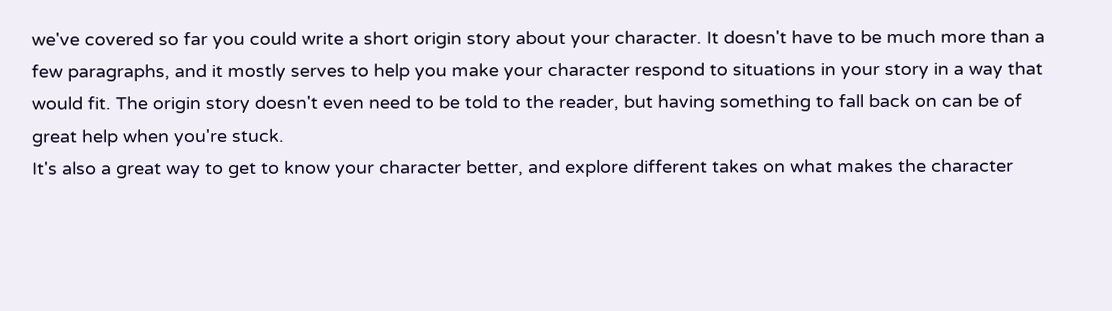we've covered so far you could write a short origin story about your character. It doesn't have to be much more than a few paragraphs, and it mostly serves to help you make your character respond to situations in your story in a way that would fit. The origin story doesn't even need to be told to the reader, but having something to fall back on can be of great help when you're stuck.
It's also a great way to get to know your character better, and explore different takes on what makes the character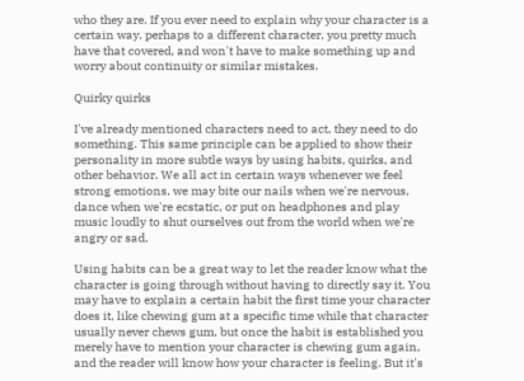who they are. If you ever need to explain why your character is a certain way, perhaps to a different character, you pretty much have that covered, and won't have to make something up and worry about continuity or similar mistakes.

Quirky quirks

I've already mentioned characters need to act, they need to do something. This same principle can be applied to show their personality in more subtle ways by using habits, quirks, and other behavior. We all act in certain ways whenever we feel strong emotions, we may bite our nails when we're nervous, dance when we're ecstatic, or put on headphones and play music loudly to shut ourselves out from the world when we're angry or sad.

Using habits can be a great way to let the reader know what the character is going through without having to directly say it. You may have to explain a certain habit the first time your character does it, like chewing gum at a specific time while that character usually never chews gum, but once the habit is established you merely have to mention your character is chewing gum again, and the reader will know how your character is feeling. But it's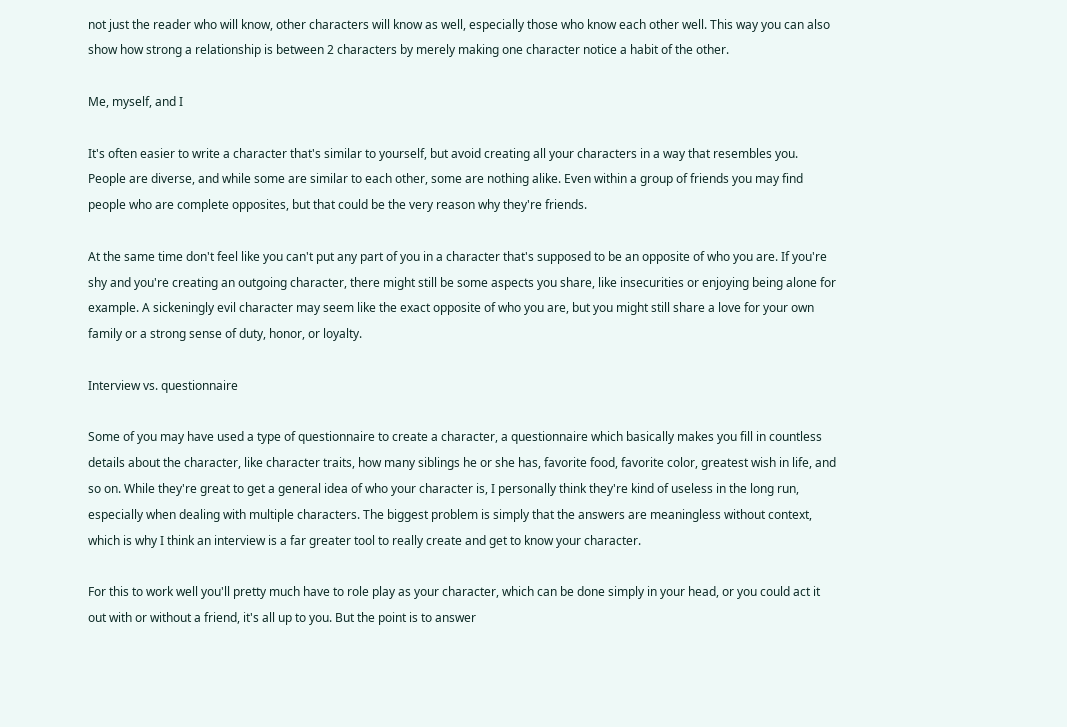not just the reader who will know, other characters will know as well, especially those who know each other well. This way you can also show how strong a relationship is between 2 characters by merely making one character notice a habit of the other.

Me, myself, and I

It's often easier to write a character that's similar to yourself, but avoid creating all your characters in a way that resembles you. People are diverse, and while some are similar to each other, some are nothing alike. Even within a group of friends you may find people who are complete opposites, but that could be the very reason why they're friends.

At the same time don't feel like you can't put any part of you in a character that's supposed to be an opposite of who you are. If you're shy and you're creating an outgoing character, there might still be some aspects you share, like insecurities or enjoying being alone for example. A sickeningly evil character may seem like the exact opposite of who you are, but you might still share a love for your own family or a strong sense of duty, honor, or loyalty.

Interview vs. questionnaire

Some of you may have used a type of questionnaire to create a character, a questionnaire which basically makes you fill in countless details about the character, like character traits, how many siblings he or she has, favorite food, favorite color, greatest wish in life, and so on. While they're great to get a general idea of who your character is, I personally think they're kind of useless in the long run, especially when dealing with multiple characters. The biggest problem is simply that the answers are meaningless without context, which is why I think an interview is a far greater tool to really create and get to know your character.

For this to work well you'll pretty much have to role play as your character, which can be done simply in your head, or you could act it out with or without a friend, it's all up to you. But the point is to answer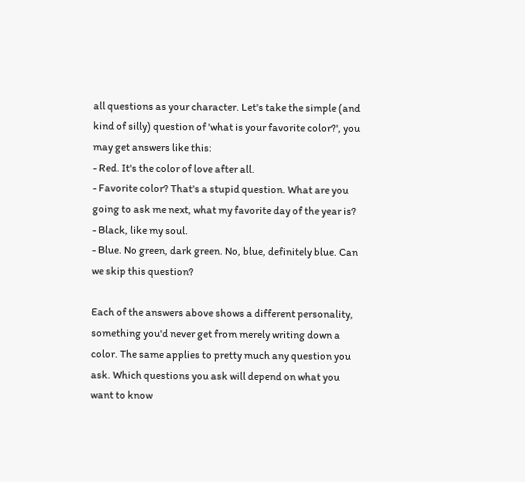all questions as your character. Let's take the simple (and kind of silly) question of 'what is your favorite color?', you may get answers like this:
- Red. It's the color of love after all.
- Favorite color? That's a stupid question. What are you going to ask me next, what my favorite day of the year is?
- Black, like my soul.
- Blue. No green, dark green. No, blue, definitely blue. Can we skip this question?

Each of the answers above shows a different personality, something you'd never get from merely writing down a color. The same applies to pretty much any question you ask. Which questions you ask will depend on what you want to know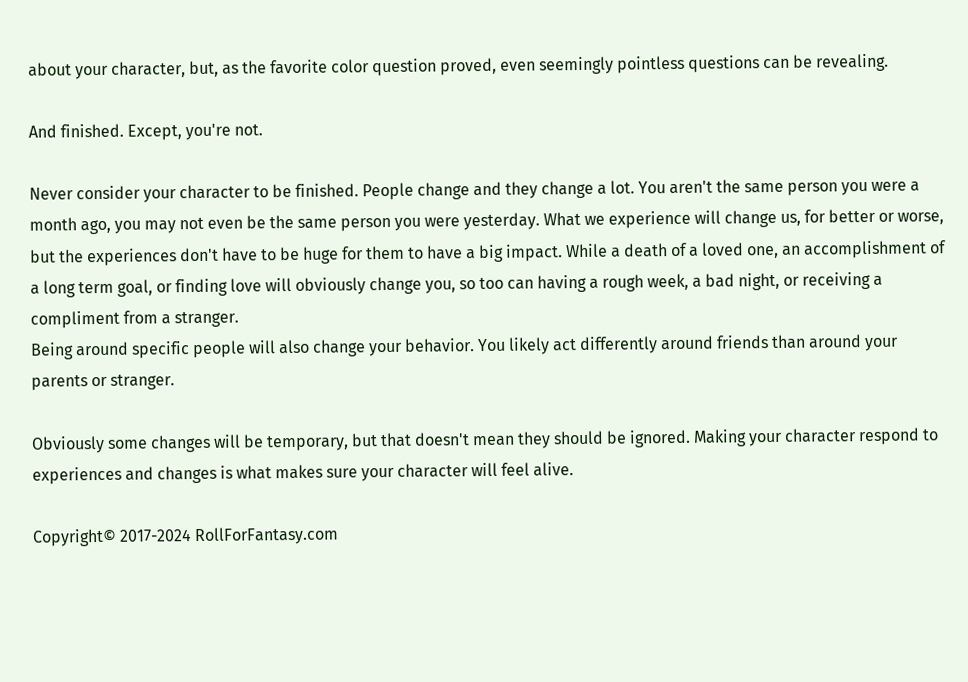about your character, but, as the favorite color question proved, even seemingly pointless questions can be revealing.

And finished. Except, you're not.

Never consider your character to be finished. People change and they change a lot. You aren't the same person you were a month ago, you may not even be the same person you were yesterday. What we experience will change us, for better or worse, but the experiences don't have to be huge for them to have a big impact. While a death of a loved one, an accomplishment of a long term goal, or finding love will obviously change you, so too can having a rough week, a bad night, or receiving a compliment from a stranger.
Being around specific people will also change your behavior. You likely act differently around friends than around your parents or stranger.

Obviously some changes will be temporary, but that doesn't mean they should be ignored. Making your character respond to experiences and changes is what makes sure your character will feel alive.

Copyright© 2017-2024 RollForFantasy.com